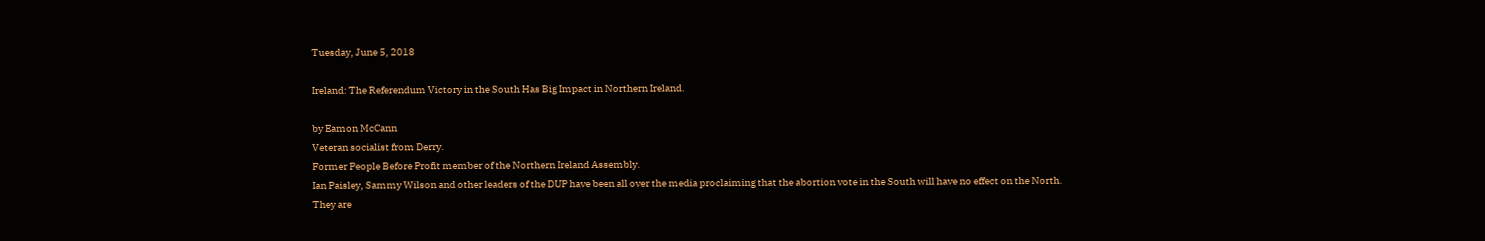Tuesday, June 5, 2018

Ireland: The Referendum Victory in the South Has Big Impact in Northern Ireland.

by Eamon McCann
Veteran socialist from Derry.
Former People Before Profit member of the Northern Ireland Assembly.
Ian Paisley, Sammy Wilson and other leaders of the DUP have been all over the media proclaiming that the abortion vote in the South will have no effect on the North.
They are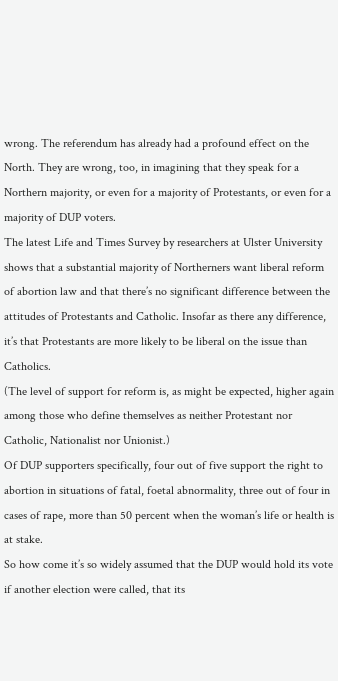wrong. The referendum has already had a profound effect on the North. They are wrong, too, in imagining that they speak for a Northern majority, or even for a majority of Protestants, or even for a majority of DUP voters.
The latest Life and Times Survey by researchers at Ulster University shows that a substantial majority of Northerners want liberal reform of abortion law and that there’s no significant difference between the attitudes of Protestants and Catholic. Insofar as there any difference, it’s that Protestants are more likely to be liberal on the issue than Catholics.
(The level of support for reform is, as might be expected, higher again among those who define themselves as neither Protestant nor Catholic, Nationalist nor Unionist.)
Of DUP supporters specifically, four out of five support the right to abortion in situations of fatal, foetal abnormality, three out of four in cases of rape, more than 50 percent when the woman’s life or health is at stake.
So how come it’s so widely assumed that the DUP would hold its vote if another election were called, that its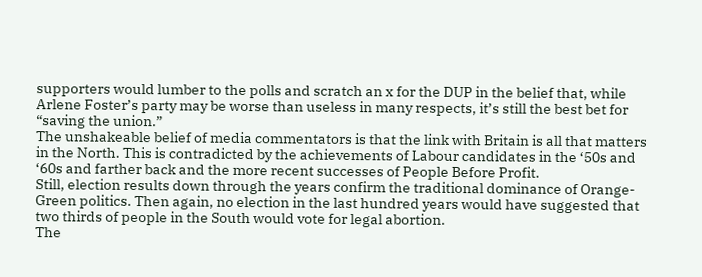supporters would lumber to the polls and scratch an x for the DUP in the belief that, while Arlene Foster’s party may be worse than useless in many respects, it’s still the best bet for “saving the union.”
The unshakeable belief of media commentators is that the link with Britain is all that matters in the North. This is contradicted by the achievements of Labour candidates in the ‘50s and ‘60s and farther back and the more recent successes of People Before Profit.
Still, election results down through the years confirm the traditional dominance of Orange-Green politics. Then again, no election in the last hundred years would have suggested that two thirds of people in the South would vote for legal abortion.
The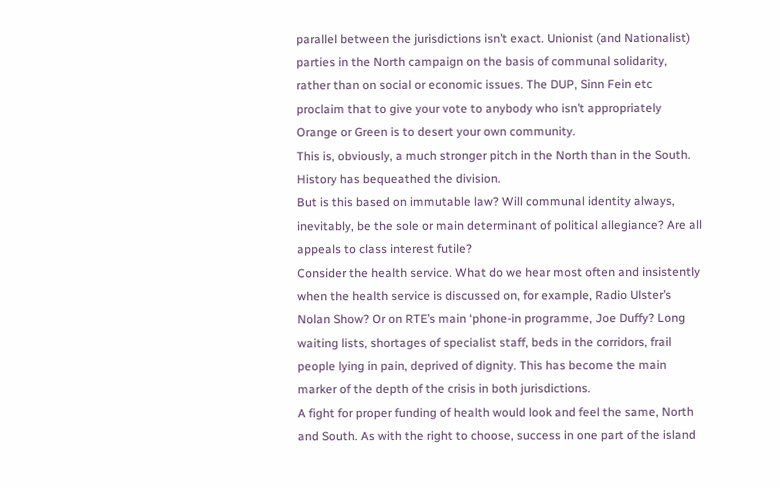parallel between the jurisdictions isn’t exact. Unionist (and Nationalist) parties in the North campaign on the basis of communal solidarity, rather than on social or economic issues. The DUP, Sinn Fein etc proclaim that to give your vote to anybody who isn’t appropriately Orange or Green is to desert your own community.
This is, obviously, a much stronger pitch in the North than in the South. History has bequeathed the division.
But is this based on immutable law? Will communal identity always, inevitably, be the sole or main determinant of political allegiance? Are all appeals to class interest futile?
Consider the health service. What do we hear most often and insistently when the health service is discussed on, for example, Radio Ulster’s Nolan Show? Or on RTE’s main ‘phone-in programme, Joe Duffy? Long waiting lists, shortages of specialist staff, beds in the corridors, frail people lying in pain, deprived of dignity. This has become the main marker of the depth of the crisis in both jurisdictions.
A fight for proper funding of health would look and feel the same, North and South. As with the right to choose, success in one part of the island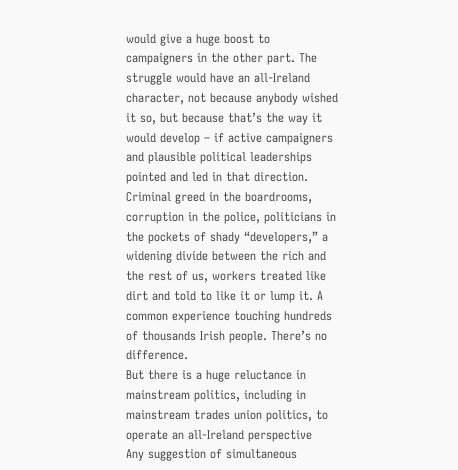would give a huge boost to campaigners in the other part. The struggle would have an all-Ireland character, not because anybody wished it so, but because that’s the way it would develop – if active campaigners and plausible political leaderships pointed and led in that direction.
Criminal greed in the boardrooms, corruption in the police, politicians in the pockets of shady “developers,” a widening divide between the rich and the rest of us, workers treated like dirt and told to like it or lump it. A common experience touching hundreds of thousands Irish people. There’s no difference.
But there is a huge reluctance in mainstream politics, including in mainstream trades union politics, to operate an all-Ireland perspective
Any suggestion of simultaneous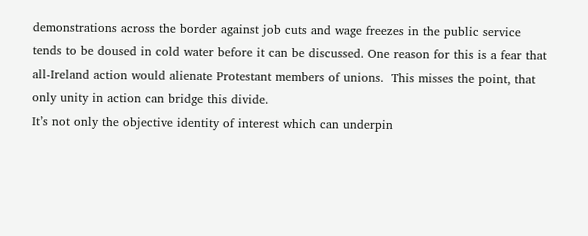demonstrations across the border against job cuts and wage freezes in the public service tends to be doused in cold water before it can be discussed. One reason for this is a fear that all-Ireland action would alienate Protestant members of unions.  This misses the point, that only unity in action can bridge this divide.
It’s not only the objective identity of interest which can underpin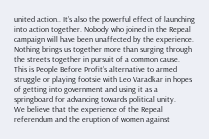united action.. It’s also the powerful effect of launching into action together. Nobody who joined in the Repeal campaign will have been unaffected by the experience. Nothing brings us together more than surging through the streets together in pursuit of a common cause.
This is People Before Profit’s alternative to armed struggle or playing footsie with Leo Varadkar in hopes of getting into government and using it as a springboard for advancing towards political unity.
We believe that the experience of the Repeal referendum and the eruption of women against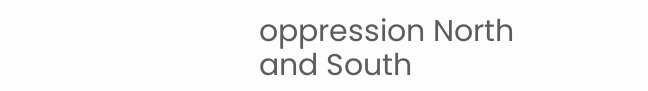oppression North and South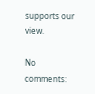supports our view.

No comments: